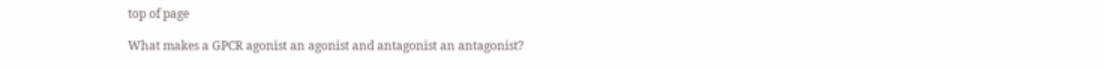top of page

What makes a GPCR agonist an agonist and antagonist an antagonist?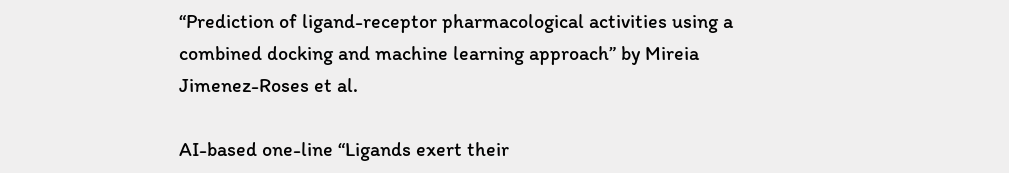“Prediction of ligand-receptor pharmacological activities using a combined docking and machine learning approach” by Mireia Jimenez-Roses et al.

AI-based one-line “Ligands exert their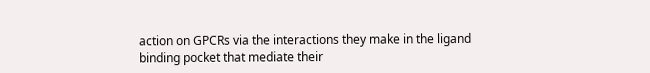action on GPCRs via the interactions they make in the ligand binding pocket that mediate their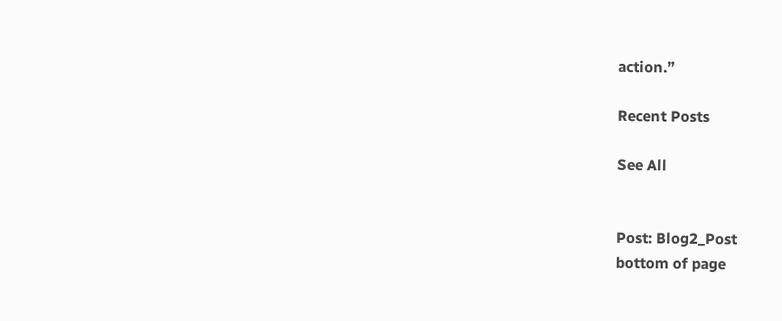action.”

Recent Posts

See All


Post: Blog2_Post
bottom of page